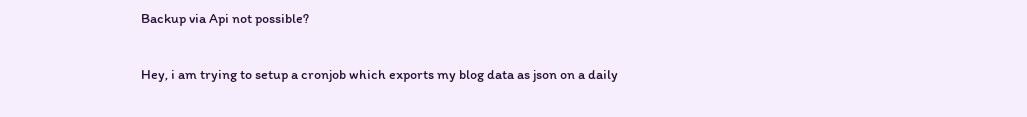Backup via Api not possible?

Hey, i am trying to setup a cronjob which exports my blog data as json on a daily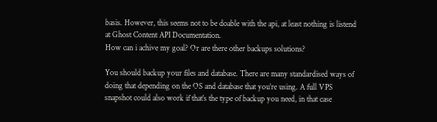basis. However, this seems not to be doable with the api, at least nothing is listend at Ghost Content API Documentation.
How can i achive my goal? Or are there other backups solutions?

You should backup your files and database. There are many standardised ways of doing that depending on the OS and database that you’re using. A full VPS snapshot could also work if that’s the type of backup you need, in that case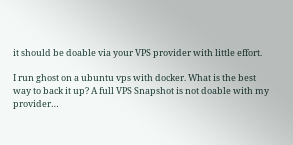it should be doable via your VPS provider with little effort.

I run ghost on a ubuntu vps with docker. What is the best way to back it up? A full VPS Snapshot is not doable with my provider…